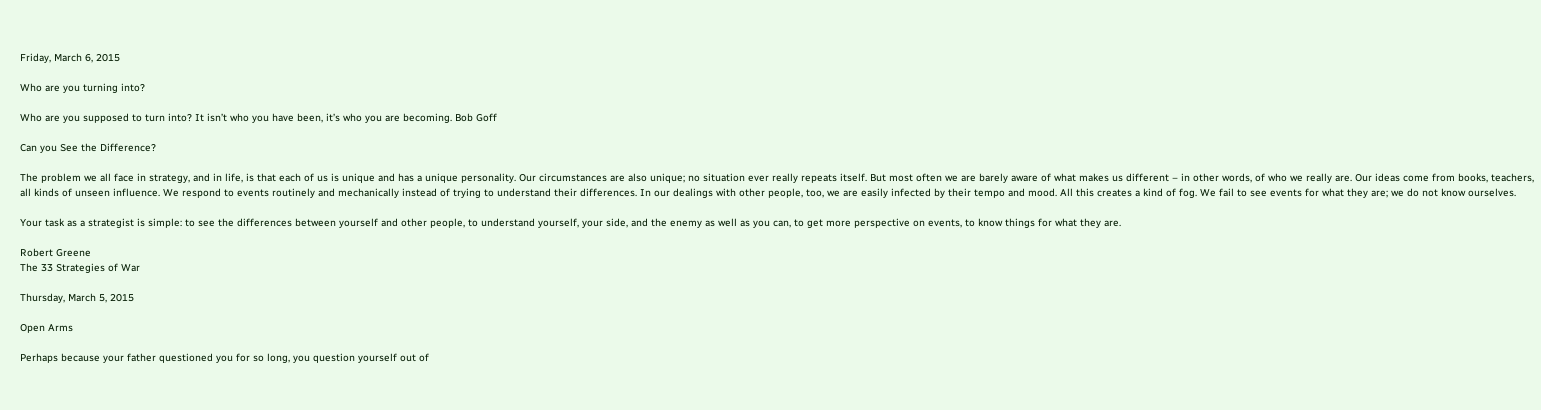Friday, March 6, 2015

Who are you turning into?

Who are you supposed to turn into? It isn’t who you have been, it’s who you are becoming. Bob Goff

Can you See the Difference?

The problem we all face in strategy, and in life, is that each of us is unique and has a unique personality. Our circumstances are also unique; no situation ever really repeats itself. But most often we are barely aware of what makes us different – in other words, of who we really are. Our ideas come from books, teachers, all kinds of unseen influence. We respond to events routinely and mechanically instead of trying to understand their differences. In our dealings with other people, too, we are easily infected by their tempo and mood. All this creates a kind of fog. We fail to see events for what they are; we do not know ourselves.

Your task as a strategist is simple: to see the differences between yourself and other people, to understand yourself, your side, and the enemy as well as you can, to get more perspective on events, to know things for what they are.

Robert Greene
The 33 Strategies of War

Thursday, March 5, 2015

Open Arms

Perhaps because your father questioned you for so long, you question yourself out of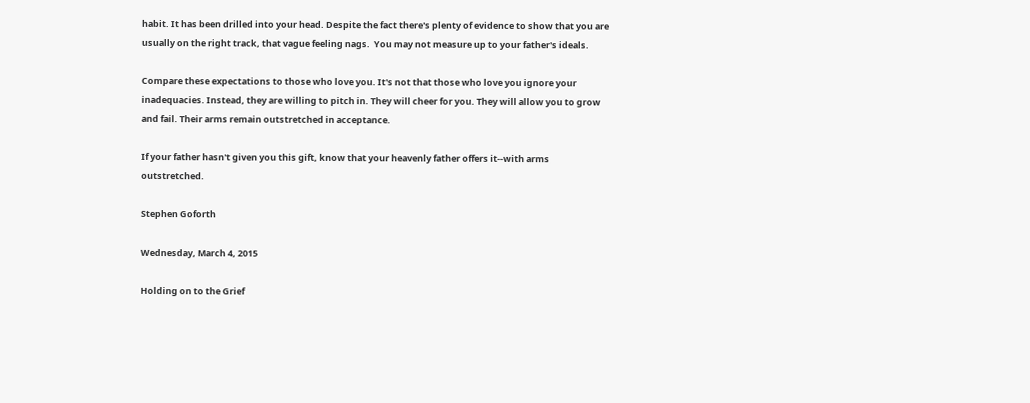habit. It has been drilled into your head. Despite the fact there's plenty of evidence to show that you are usually on the right track, that vague feeling nags.  You may not measure up to your father's ideals.

Compare these expectations to those who love you. It's not that those who love you ignore your inadequacies. Instead, they are willing to pitch in. They will cheer for you. They will allow you to grow and fail. Their arms remain outstretched in acceptance.

If your father hasn't given you this gift, know that your heavenly father offers it--with arms outstretched.

Stephen Goforth

Wednesday, March 4, 2015

Holding on to the Grief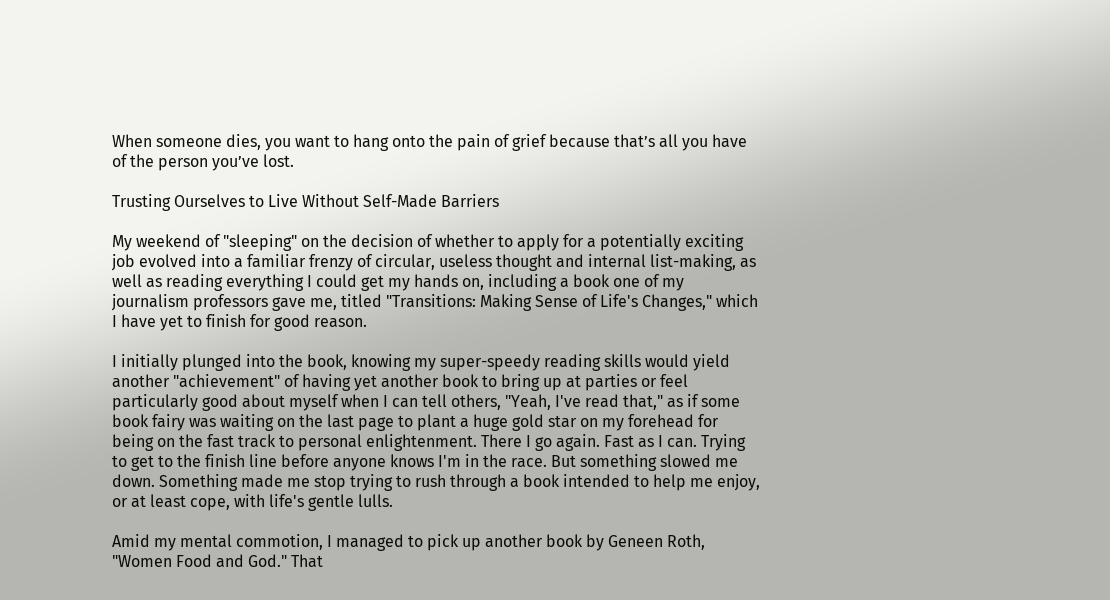When someone dies, you want to hang onto the pain of grief because that’s all you have of the person you’ve lost.

Trusting Ourselves to Live Without Self-Made Barriers

My weekend of "sleeping" on the decision of whether to apply for a potentially exciting job evolved into a familiar frenzy of circular, useless thought and internal list-making, as well as reading everything I could get my hands on, including a book one of my journalism professors gave me, titled "Transitions: Making Sense of Life's Changes," which I have yet to finish for good reason.

I initially plunged into the book, knowing my super-speedy reading skills would yield another "achievement" of having yet another book to bring up at parties or feel particularly good about myself when I can tell others, "Yeah, I've read that," as if some book fairy was waiting on the last page to plant a huge gold star on my forehead for being on the fast track to personal enlightenment. There I go again. Fast as I can. Trying to get to the finish line before anyone knows I'm in the race. But something slowed me down. Something made me stop trying to rush through a book intended to help me enjoy, or at least cope, with life's gentle lulls.

Amid my mental commotion, I managed to pick up another book by Geneen Roth, "Women Food and God." That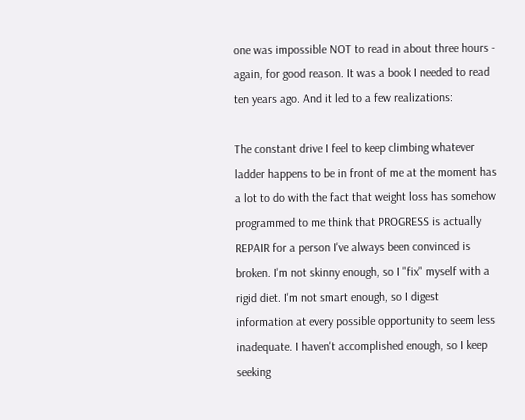one was impossible NOT to read in about three hours - again, for good reason. It was a book I needed to read ten years ago. And it led to a few realizations:

The constant drive I feel to keep climbing whatever ladder happens to be in front of me at the moment has a lot to do with the fact that weight loss has somehow programmed to me think that PROGRESS is actually REPAIR for a person I've always been convinced is broken. I'm not skinny enough, so I "fix" myself with a rigid diet. I'm not smart enough, so I digest information at every possible opportunity to seem less inadequate. I haven't accomplished enough, so I keep seeking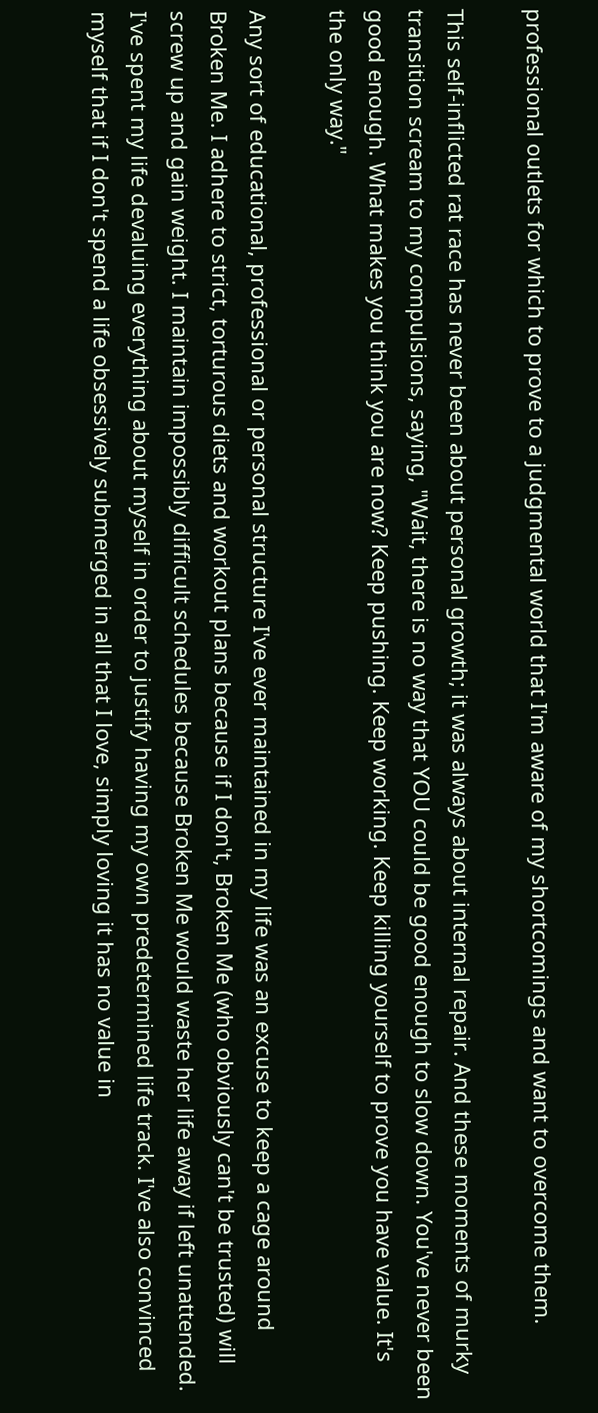professional outlets for which to prove to a judgmental world that I'm aware of my shortcomings and want to overcome them.

This self-inflicted rat race has never been about personal growth; it was always about internal repair. And these moments of murky transition scream to my compulsions, saying, "Wait, there is no way that YOU could be good enough to slow down. You've never been good enough. What makes you think you are now? Keep pushing. Keep working. Keep killing yourself to prove you have value. It's the only way."

Any sort of educational, professional or personal structure I've ever maintained in my life was an excuse to keep a cage around Broken Me. I adhere to strict, torturous diets and workout plans because if I don't, Broken Me (who obviously can't be trusted) will screw up and gain weight. I maintain impossibly difficult schedules because Broken Me would waste her life away if left unattended. I've spent my life devaluing everything about myself in order to justify having my own predetermined life track. I've also convinced myself that if I don't spend a life obsessively submerged in all that I love, simply loving it has no value in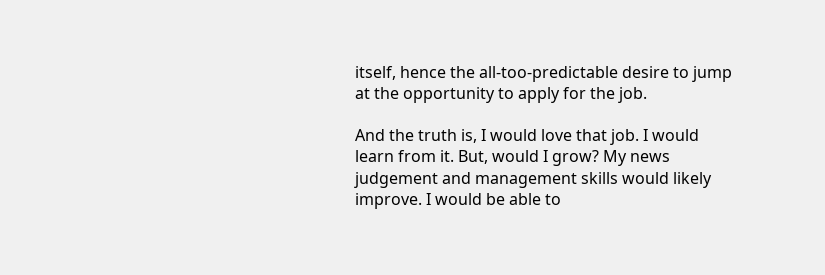itself, hence the all-too-predictable desire to jump at the opportunity to apply for the job.

And the truth is, I would love that job. I would learn from it. But, would I grow? My news judgement and management skills would likely improve. I would be able to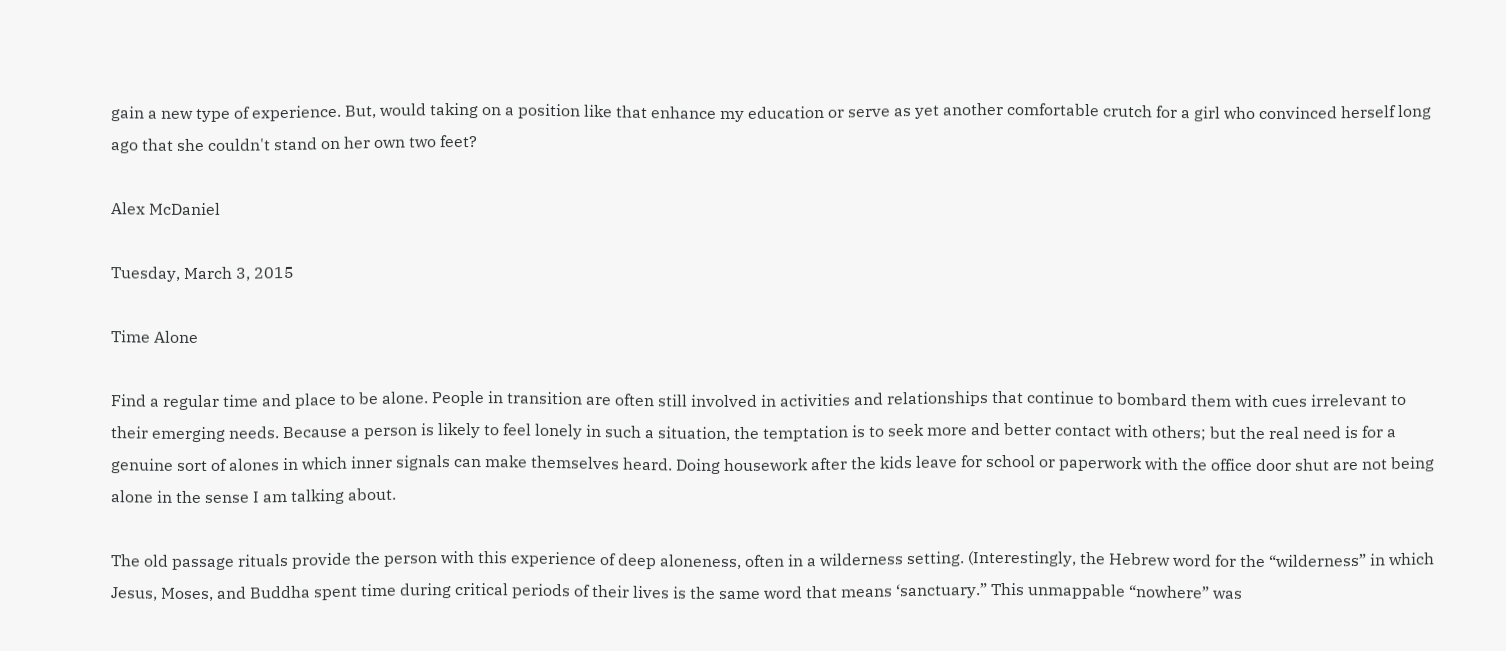gain a new type of experience. But, would taking on a position like that enhance my education or serve as yet another comfortable crutch for a girl who convinced herself long ago that she couldn't stand on her own two feet?

Alex McDaniel

Tuesday, March 3, 2015

Time Alone

Find a regular time and place to be alone. People in transition are often still involved in activities and relationships that continue to bombard them with cues irrelevant to their emerging needs. Because a person is likely to feel lonely in such a situation, the temptation is to seek more and better contact with others; but the real need is for a genuine sort of alones in which inner signals can make themselves heard. Doing housework after the kids leave for school or paperwork with the office door shut are not being alone in the sense I am talking about.

The old passage rituals provide the person with this experience of deep aloneness, often in a wilderness setting. (Interestingly, the Hebrew word for the “wilderness” in which Jesus, Moses, and Buddha spent time during critical periods of their lives is the same word that means ‘sanctuary.” This unmappable “nowhere” was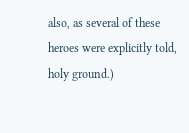also, as several of these heroes were explicitly told, holy ground.)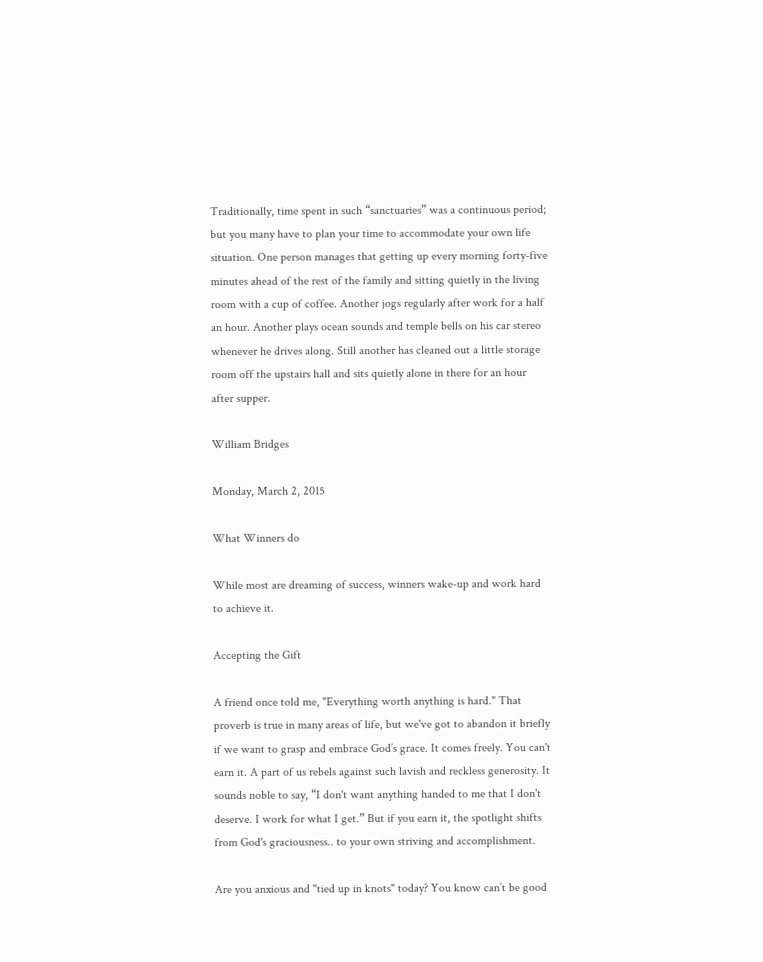Traditionally, time spent in such “sanctuaries” was a continuous period; but you many have to plan your time to accommodate your own life situation. One person manages that getting up every morning forty-five minutes ahead of the rest of the family and sitting quietly in the living room with a cup of coffee. Another jogs regularly after work for a half an hour. Another plays ocean sounds and temple bells on his car stereo whenever he drives along. Still another has cleaned out a little storage room off the upstairs hall and sits quietly alone in there for an hour after supper.

William Bridges

Monday, March 2, 2015

What Winners do

While most are dreaming of success, winners wake-up and work hard to achieve it.

Accepting the Gift

A friend once told me, "Everything worth anything is hard." That proverb is true in many areas of life, but we've got to abandon it briefly if we want to grasp and embrace God’s grace. It comes freely. You can't earn it. A part of us rebels against such lavish and reckless generosity. It sounds noble to say, “I don't want anything handed to me that I don't deserve. I work for what I get.” But if you earn it, the spotlight shifts from God's graciousness.. to your own striving and accomplishment.

Are you anxious and "tied up in knots" today? You know can’t be good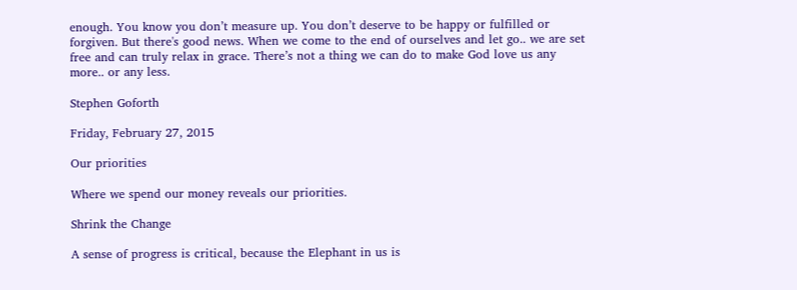enough. You know you don’t measure up. You don’t deserve to be happy or fulfilled or forgiven. But there's good news. When we come to the end of ourselves and let go.. we are set free and can truly relax in grace. There’s not a thing we can do to make God love us any more.. or any less.

Stephen Goforth

Friday, February 27, 2015

Our priorities

Where we spend our money reveals our priorities.

Shrink the Change

A sense of progress is critical, because the Elephant in us is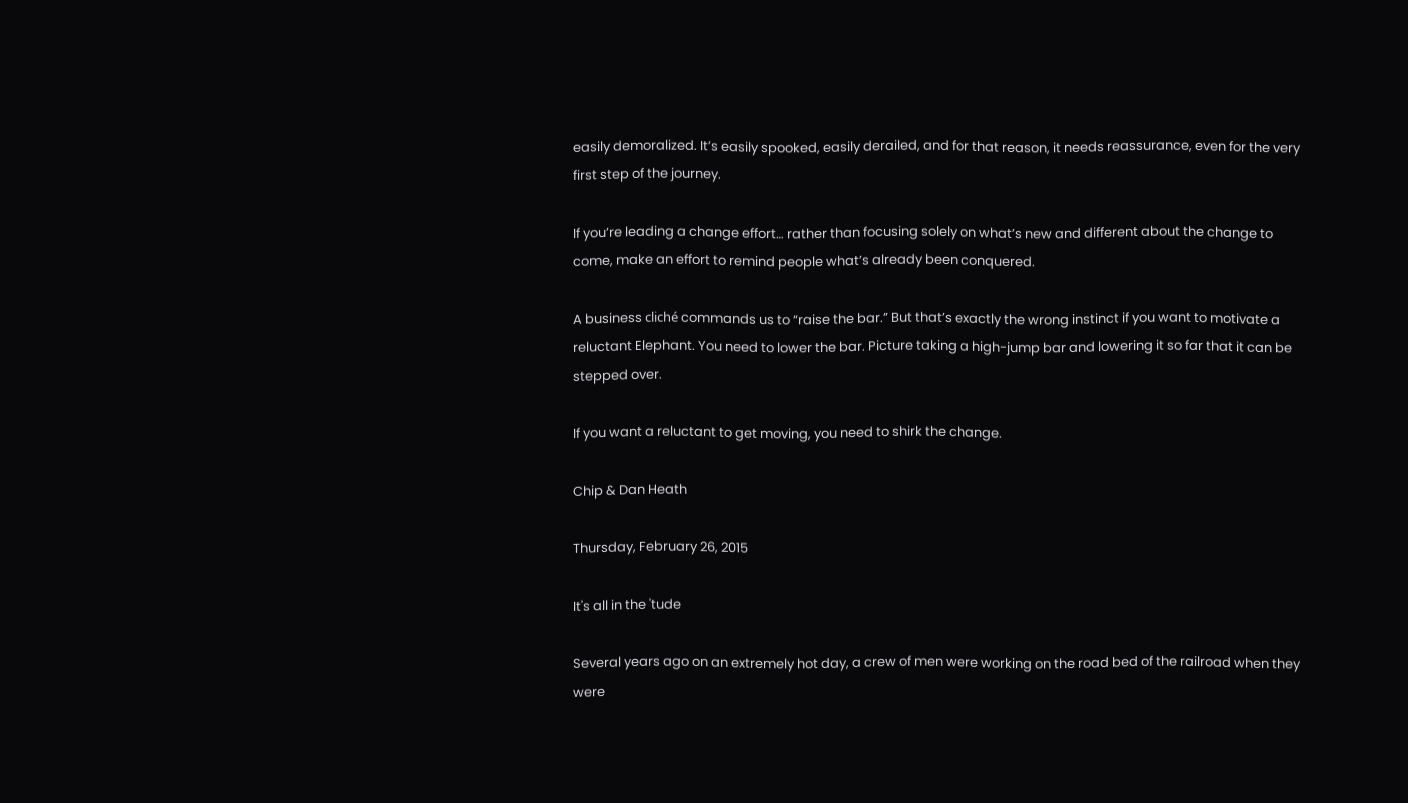easily demoralized. It’s easily spooked, easily derailed, and for that reason, it needs reassurance, even for the very first step of the journey.

If you’re leading a change effort… rather than focusing solely on what’s new and different about the change to come, make an effort to remind people what’s already been conquered.

A business cliché commands us to “raise the bar.” But that’s exactly the wrong instinct if you want to motivate a reluctant Elephant. You need to lower the bar. Picture taking a high-jump bar and lowering it so far that it can be stepped over.

If you want a reluctant to get moving, you need to shirk the change.

Chip & Dan Heath

Thursday, February 26, 2015

It's all in the 'tude

Several years ago on an extremely hot day, a crew of men were working on the road bed of the railroad when they were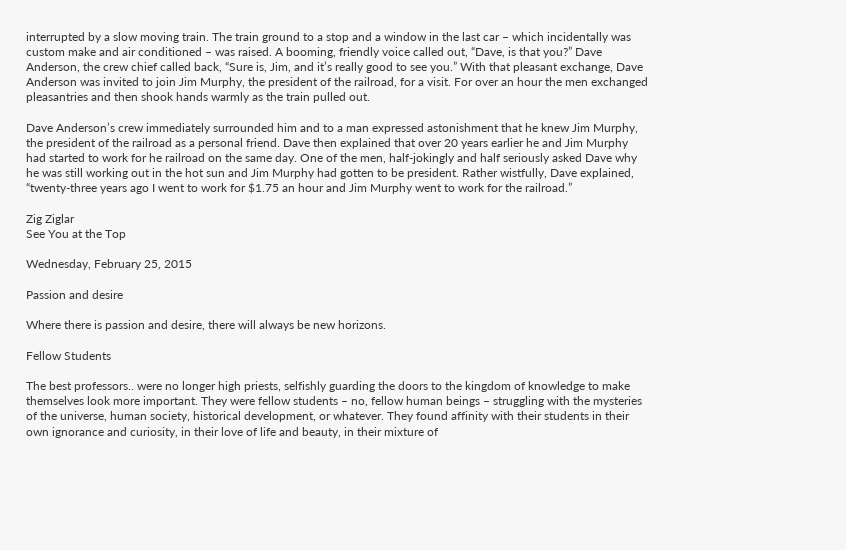interrupted by a slow moving train. The train ground to a stop and a window in the last car – which incidentally was custom make and air conditioned – was raised. A booming, friendly voice called out, “Dave, is that you?” Dave Anderson, the crew chief called back, “Sure is, Jim, and it’s really good to see you.” With that pleasant exchange, Dave Anderson was invited to join Jim Murphy, the president of the railroad, for a visit. For over an hour the men exchanged pleasantries and then shook hands warmly as the train pulled out.

Dave Anderson’s crew immediately surrounded him and to a man expressed astonishment that he knew Jim Murphy, the president of the railroad as a personal friend. Dave then explained that over 20 years earlier he and Jim Murphy had started to work for he railroad on the same day. One of the men, half-jokingly and half seriously asked Dave why he was still working out in the hot sun and Jim Murphy had gotten to be president. Rather wistfully, Dave explained, “twenty-three years ago I went to work for $1.75 an hour and Jim Murphy went to work for the railroad.”

Zig Ziglar
See You at the Top

Wednesday, February 25, 2015

Passion and desire

Where there is passion and desire, there will always be new horizons.

Fellow Students

The best professors.. were no longer high priests, selfishly guarding the doors to the kingdom of knowledge to make themselves look more important. They were fellow students – no, fellow human beings – struggling with the mysteries of the universe, human society, historical development, or whatever. They found affinity with their students in their own ignorance and curiosity, in their love of life and beauty, in their mixture of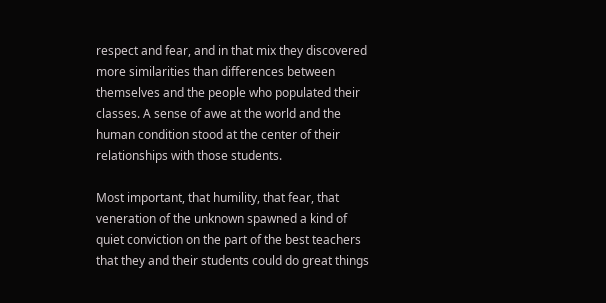respect and fear, and in that mix they discovered more similarities than differences between themselves and the people who populated their classes. A sense of awe at the world and the human condition stood at the center of their relationships with those students.

Most important, that humility, that fear, that veneration of the unknown spawned a kind of quiet conviction on the part of the best teachers that they and their students could do great things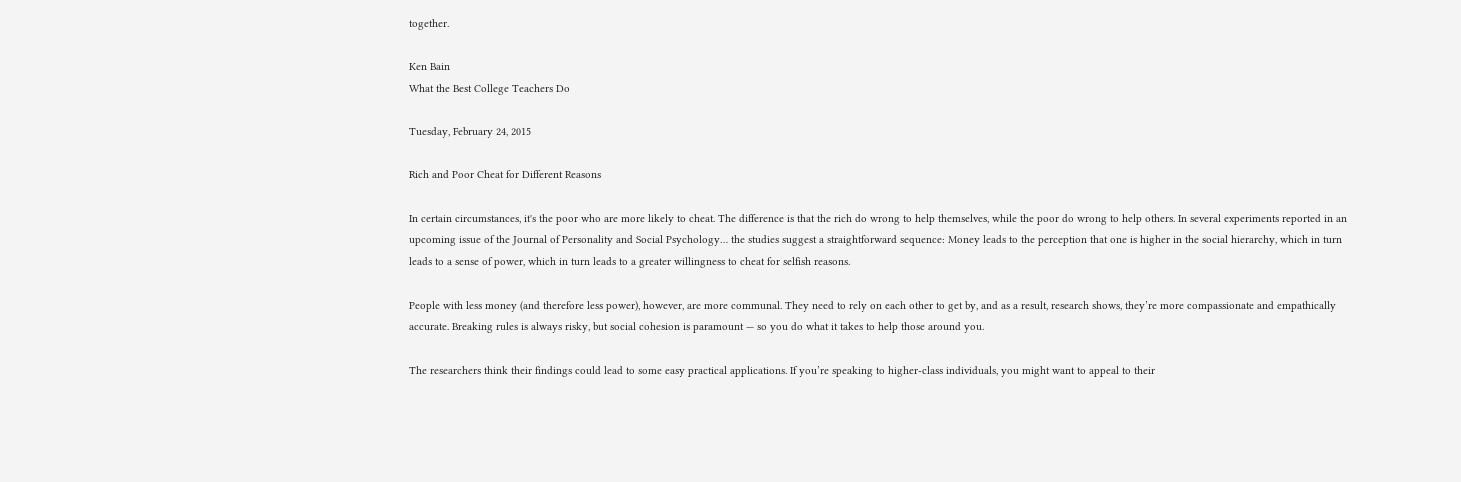together.

Ken Bain
What the Best College Teachers Do

Tuesday, February 24, 2015

Rich and Poor Cheat for Different Reasons

In certain circumstances, it's the poor who are more likely to cheat. The difference is that the rich do wrong to help themselves, while the poor do wrong to help others. In several experiments reported in an upcoming issue of the Journal of Personality and Social Psychology… the studies suggest a straightforward sequence: Money leads to the perception that one is higher in the social hierarchy, which in turn leads to a sense of power, which in turn leads to a greater willingness to cheat for selfish reasons.

People with less money (and therefore less power), however, are more communal. They need to rely on each other to get by, and as a result, research shows, they’re more compassionate and empathically accurate. Breaking rules is always risky, but social cohesion is paramount — so you do what it takes to help those around you.

The researchers think their findings could lead to some easy practical applications. If you’re speaking to higher-class individuals, you might want to appeal to their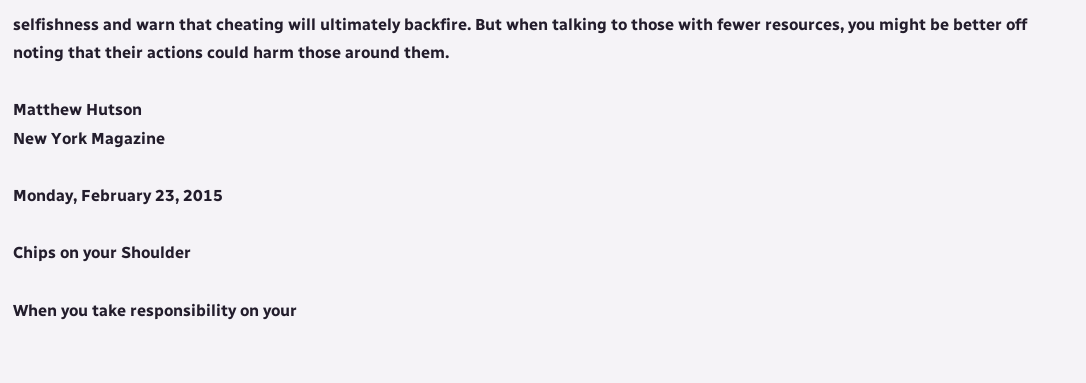selfishness and warn that cheating will ultimately backfire. But when talking to those with fewer resources, you might be better off noting that their actions could harm those around them.

Matthew Hutson
New York Magazine

Monday, February 23, 2015

Chips on your Shoulder

When you take responsibility on your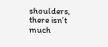shoulders, there isn’t much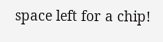space left for a chip!